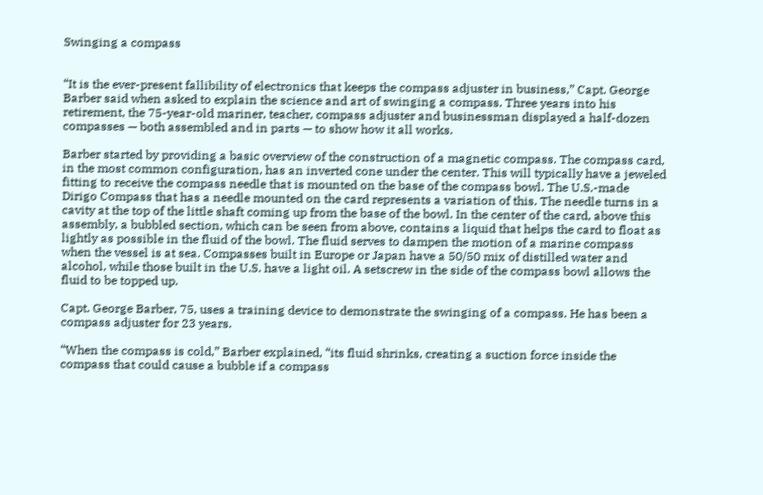Swinging a compass


“It is the ever-present fallibility of electronics that keeps the compass adjuster in business,” Capt. George Barber said when asked to explain the science and art of swinging a compass. Three years into his retirement, the 75-year-old mariner, teacher, compass adjuster and businessman displayed a half-dozen compasses — both assembled and in parts — to show how it all works.

Barber started by providing a basic overview of the construction of a magnetic compass. The compass card, in the most common configuration, has an inverted cone under the center. This will typically have a jeweled fitting to receive the compass needle that is mounted on the base of the compass bowl. The U.S.-made Dirigo Compass that has a needle mounted on the card represents a variation of this. The needle turns in a cavity at the top of the little shaft coming up from the base of the bowl. In the center of the card, above this assembly, a bubbled section, which can be seen from above, contains a liquid that helps the card to float as lightly as possible in the fluid of the bowl. The fluid serves to dampen the motion of a marine compass when the vessel is at sea. Compasses built in Europe or Japan have a 50/50 mix of distilled water and alcohol, while those built in the U.S. have a light oil. A setscrew in the side of the compass bowl allows the fluid to be topped up.

Capt. George Barber, 75, uses a training device to demonstrate the swinging of a compass. He has been a compass adjuster for 23 years.

“When the compass is cold,” Barber explained, “its fluid shrinks, creating a suction force inside the compass that could cause a bubble if a compass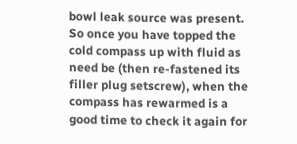bowl leak source was present. So once you have topped the cold compass up with fluid as need be (then re-fastened its filler plug setscrew), when the compass has rewarmed is a good time to check it again for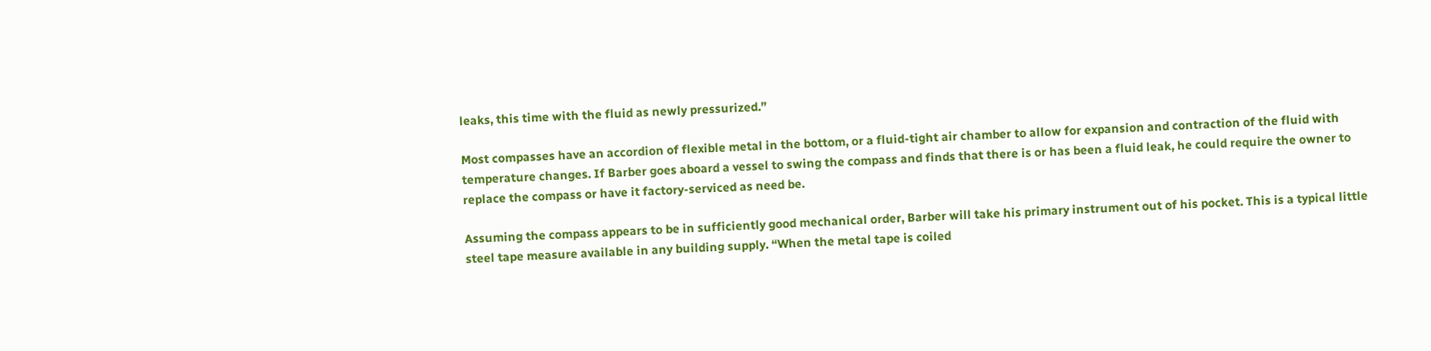leaks, this time with the fluid as newly pressurized.”

Most compasses have an accordion of flexible metal in the bottom, or a fluid-tight air chamber to allow for expansion and contraction of the fluid with temperature changes. If Barber goes aboard a vessel to swing the compass and finds that there is or has been a fluid leak, he could require the owner to replace the compass or have it factory-serviced as need be.

Assuming the compass appears to be in sufficiently good mechanical order, Barber will take his primary instrument out of his pocket. This is a typical little steel tape measure available in any building supply. “When the metal tape is coiled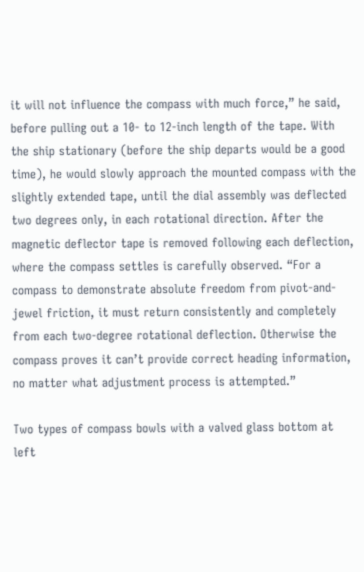it will not influence the compass with much force,” he said, before pulling out a 10- to 12-inch length of the tape. With the ship stationary (before the ship departs would be a good time), he would slowly approach the mounted compass with the slightly extended tape, until the dial assembly was deflected two degrees only, in each rotational direction. After the magnetic deflector tape is removed following each deflection, where the compass settles is carefully observed. “For a compass to demonstrate absolute freedom from pivot-and-jewel friction, it must return consistently and completely from each two-degree rotational deflection. Otherwise the compass proves it can’t provide correct heading information, no matter what adjustment process is attempted.”

Two types of compass bowls with a valved glass bottom at left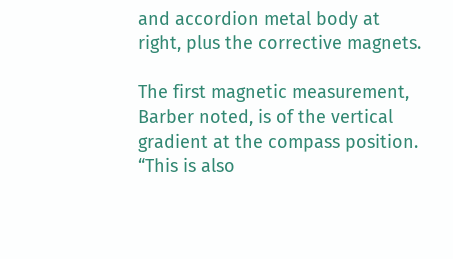and accordion metal body at right, plus the corrective magnets.

The first magnetic measurement, Barber noted, is of the vertical gradient at the compass position. “This is also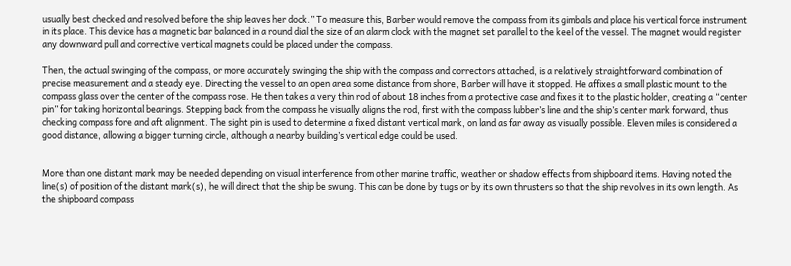usually best checked and resolved before the ship leaves her dock.” To measure this, Barber would remove the compass from its gimbals and place his vertical force instrument in its place. This device has a magnetic bar balanced in a round dial the size of an alarm clock with the magnet set parallel to the keel of the vessel. The magnet would register any downward pull and corrective vertical magnets could be placed under the compass.

Then, the actual swinging of the compass, or more accurately swinging the ship with the compass and correctors attached, is a relatively straightforward combination of precise measurement and a steady eye. Directing the vessel to an open area some distance from shore, Barber will have it stopped. He affixes a small plastic mount to the compass glass over the center of the compass rose. He then takes a very thin rod of about 18 inches from a protective case and fixes it to the plastic holder, creating a “center pin” for taking horizontal bearings. Stepping back from the compass he visually aligns the rod, first with the compass lubber’s line and the ship’s center mark forward, thus checking compass fore and aft alignment. The sight pin is used to determine a fixed distant vertical mark, on land as far away as visually possible. Eleven miles is considered a good distance, allowing a bigger turning circle, although a nearby building’s vertical edge could be used.


More than one distant mark may be needed depending on visual interference from other marine traffic, weather or shadow effects from shipboard items. Having noted the line(s) of position of the distant mark(s), he will direct that the ship be swung. This can be done by tugs or by its own thrusters so that the ship revolves in its own length. As the shipboard compass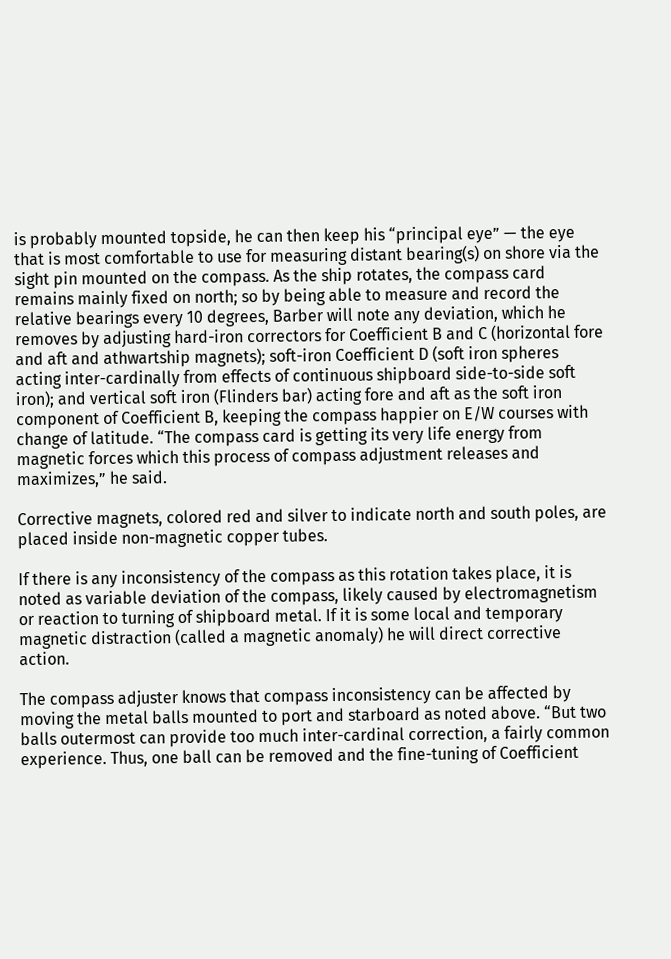is probably mounted topside, he can then keep his “principal eye” — the eye that is most comfortable to use for measuring distant bearing(s) on shore via the sight pin mounted on the compass. As the ship rotates, the compass card remains mainly fixed on north; so by being able to measure and record the relative bearings every 10 degrees, Barber will note any deviation, which he removes by adjusting hard-iron correctors for Coefficient B and C (horizontal fore and aft and athwartship magnets); soft-iron Coefficient D (soft iron spheres acting inter-cardinally from effects of continuous shipboard side-to-side soft iron); and vertical soft iron (Flinders bar) acting fore and aft as the soft iron component of Coefficient B, keeping the compass happier on E/W courses with change of latitude. “The compass card is getting its very life energy from magnetic forces which this process of compass adjustment releases and maximizes,” he said.

Corrective magnets, colored red and silver to indicate north and south poles, are placed inside non-magnetic copper tubes.

If there is any inconsistency of the compass as this rotation takes place, it is noted as variable deviation of the compass, likely caused by electromagnetism or reaction to turning of shipboard metal. If it is some local and temporary magnetic distraction (called a magnetic anomaly) he will direct corrective action.

The compass adjuster knows that compass inconsistency can be affected by moving the metal balls mounted to port and starboard as noted above. “But two balls outermost can provide too much inter-cardinal correction, a fairly common experience. Thus, one ball can be removed and the fine-tuning of Coefficient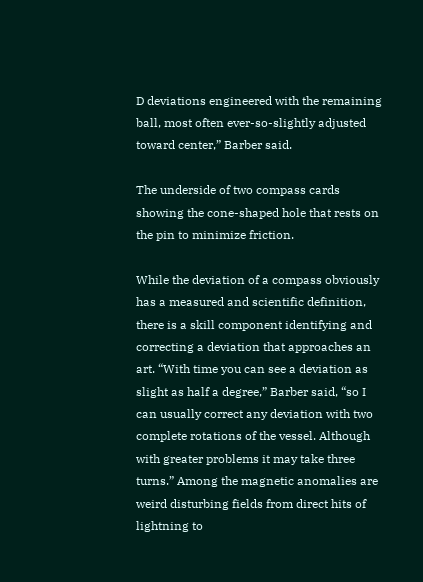D deviations engineered with the remaining ball, most often ever-so-slightly adjusted toward center,” Barber said.

The underside of two compass cards showing the cone-shaped hole that rests on the pin to minimize friction.

While the deviation of a compass obviously has a measured and scientific definition, there is a skill component identifying and correcting a deviation that approaches an art. “With time you can see a deviation as slight as half a degree,” Barber said, “so I can usually correct any deviation with two complete rotations of the vessel. Although with greater problems it may take three turns.” Among the magnetic anomalies are weird disturbing fields from direct hits of lightning to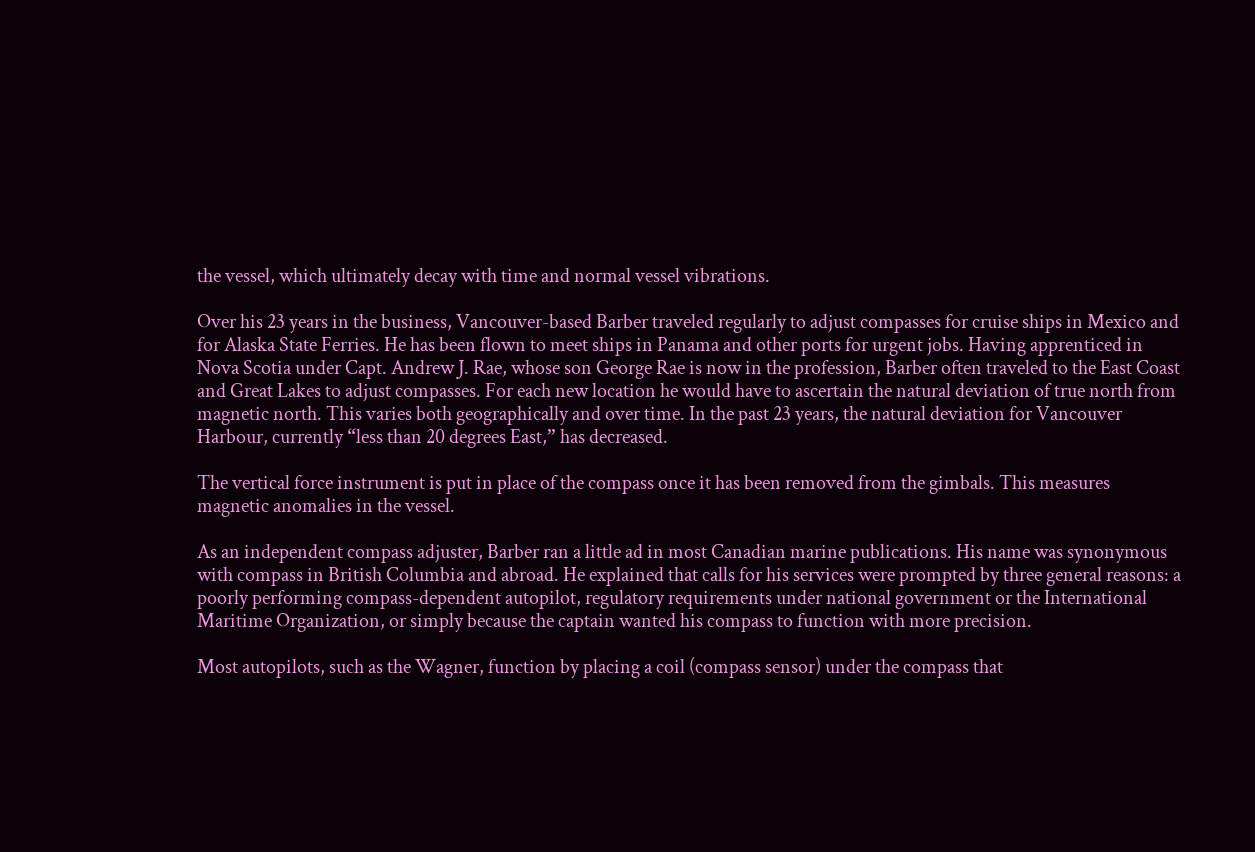the vessel, which ultimately decay with time and normal vessel vibrations.

Over his 23 years in the business, Vancouver-based Barber traveled regularly to adjust compasses for cruise ships in Mexico and for Alaska State Ferries. He has been flown to meet ships in Panama and other ports for urgent jobs. Having apprenticed in Nova Scotia under Capt. Andrew J. Rae, whose son George Rae is now in the profession, Barber often traveled to the East Coast and Great Lakes to adjust compasses. For each new location he would have to ascertain the natural deviation of true north from magnetic north. This varies both geographically and over time. In the past 23 years, the natural deviation for Vancouver Harbour, currently “less than 20 degrees East,” has decreased.

The vertical force instrument is put in place of the compass once it has been removed from the gimbals. This measures magnetic anomalies in the vessel.

As an independent compass adjuster, Barber ran a little ad in most Canadian marine publications. His name was synonymous with compass in British Columbia and abroad. He explained that calls for his services were prompted by three general reasons: a poorly performing compass-dependent autopilot, regulatory requirements under national government or the International Maritime Organization, or simply because the captain wanted his compass to function with more precision.

Most autopilots, such as the Wagner, function by placing a coil (compass sensor) under the compass that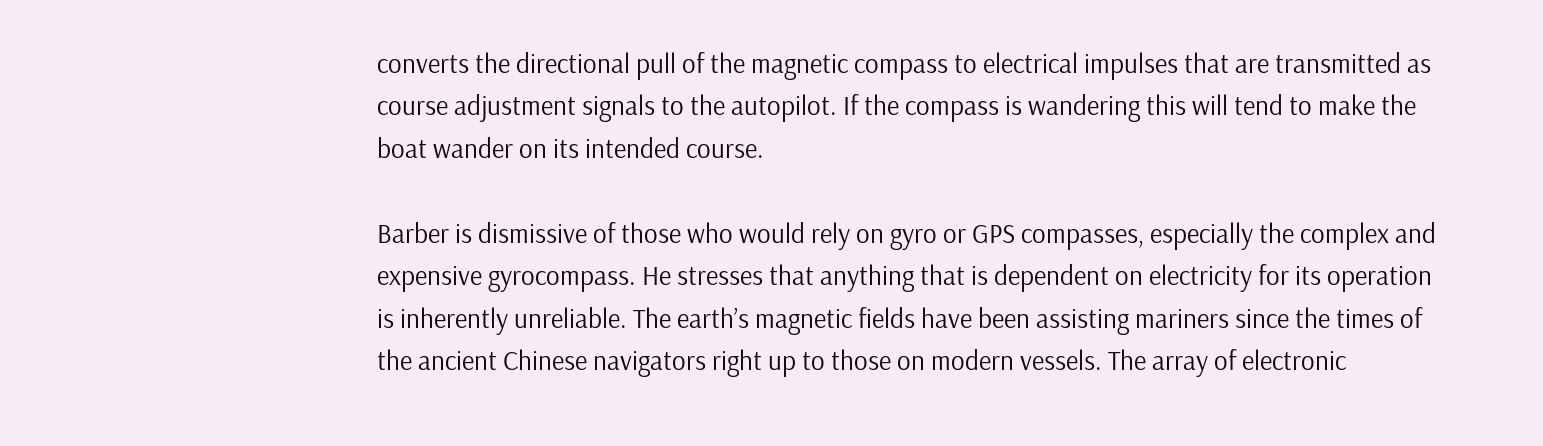converts the directional pull of the magnetic compass to electrical impulses that are transmitted as course adjustment signals to the autopilot. If the compass is wandering this will tend to make the boat wander on its intended course.

Barber is dismissive of those who would rely on gyro or GPS compasses, especially the complex and expensive gyrocompass. He stresses that anything that is dependent on electricity for its operation is inherently unreliable. The earth’s magnetic fields have been assisting mariners since the times of the ancient Chinese navigators right up to those on modern vessels. The array of electronic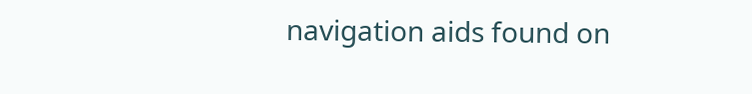navigation aids found on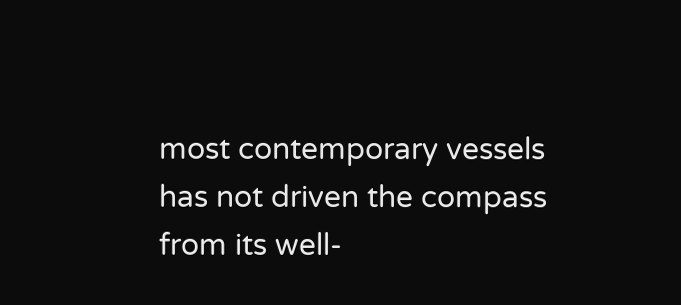most contemporary vessels has not driven the compass from its well-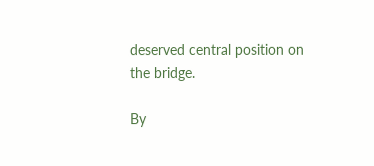deserved central position on the bridge.

By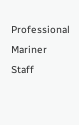Professional Mariner Staff